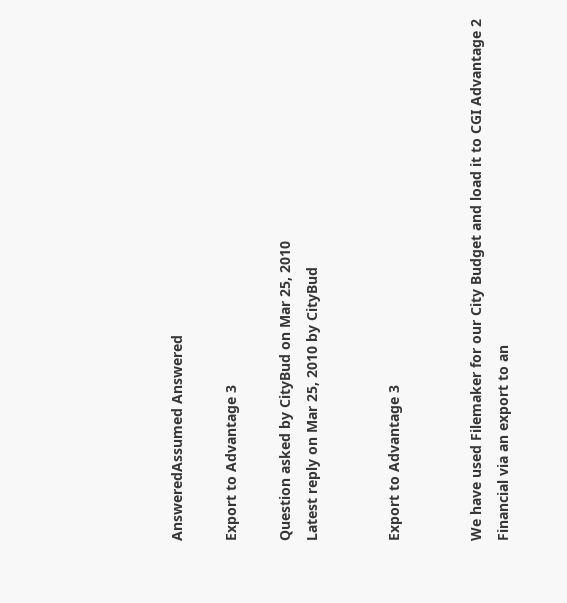AnsweredAssumed Answered

Export to Advantage 3

Question asked by CityBud on Mar 25, 2010
Latest reply on Mar 25, 2010 by CityBud


Export to Advantage 3


We have used Filemaker for our City Budget and load it to CGI Advantage 2 Financial via an export to an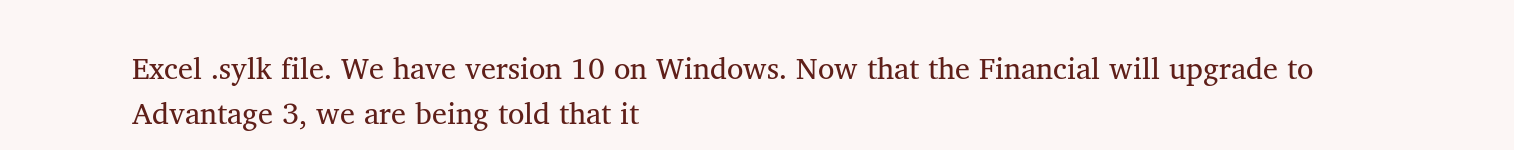Excel .sylk file. We have version 10 on Windows. Now that the Financial will upgrade to Advantage 3, we are being told that it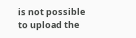is not possible to upload the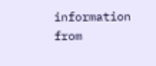information from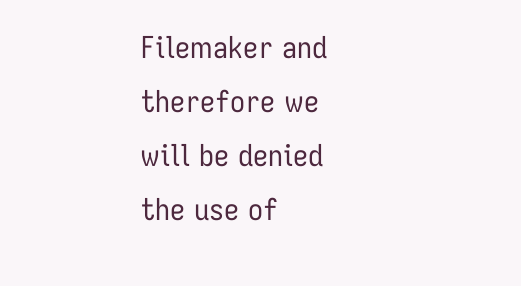Filemaker and therefore we will be denied the use of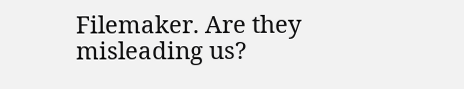Filemaker. Are they misleading us?